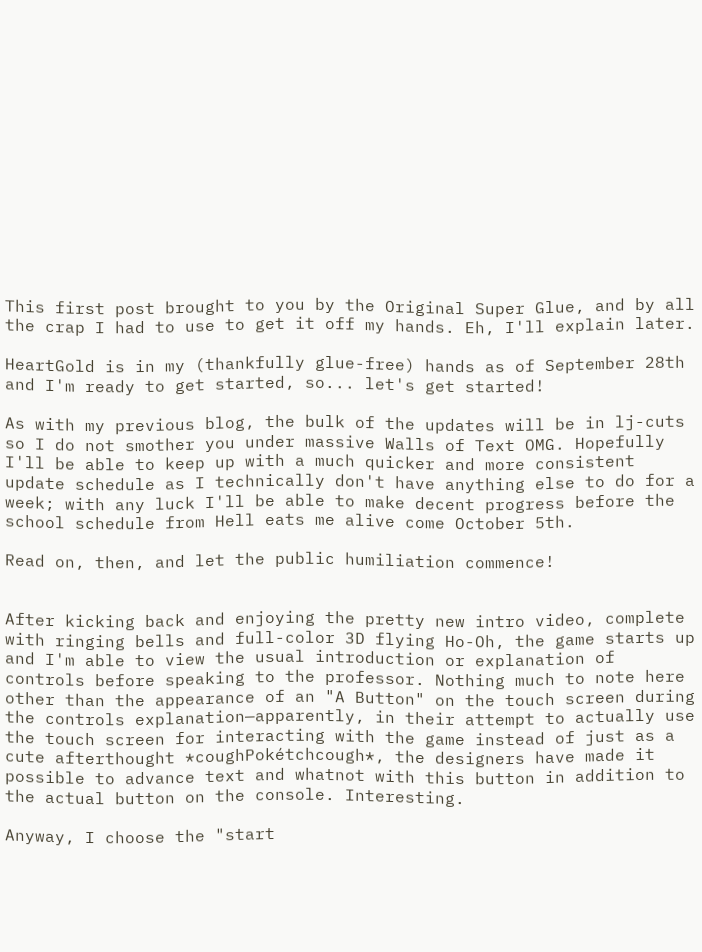This first post brought to you by the Original Super Glue, and by all the crap I had to use to get it off my hands. Eh, I'll explain later.

HeartGold is in my (thankfully glue-free) hands as of September 28th and I'm ready to get started, so... let's get started!

As with my previous blog, the bulk of the updates will be in lj-cuts so I do not smother you under massive Walls of Text OMG. Hopefully I'll be able to keep up with a much quicker and more consistent update schedule as I technically don't have anything else to do for a week; with any luck I'll be able to make decent progress before the school schedule from Hell eats me alive come October 5th.

Read on, then, and let the public humiliation commence!


After kicking back and enjoying the pretty new intro video, complete with ringing bells and full-color 3D flying Ho-Oh, the game starts up and I'm able to view the usual introduction or explanation of controls before speaking to the professor. Nothing much to note here other than the appearance of an "A Button" on the touch screen during the controls explanation—apparently, in their attempt to actually use the touch screen for interacting with the game instead of just as a cute afterthought *coughPokétchcough*, the designers have made it possible to advance text and whatnot with this button in addition to the actual button on the console. Interesting.

Anyway, I choose the "start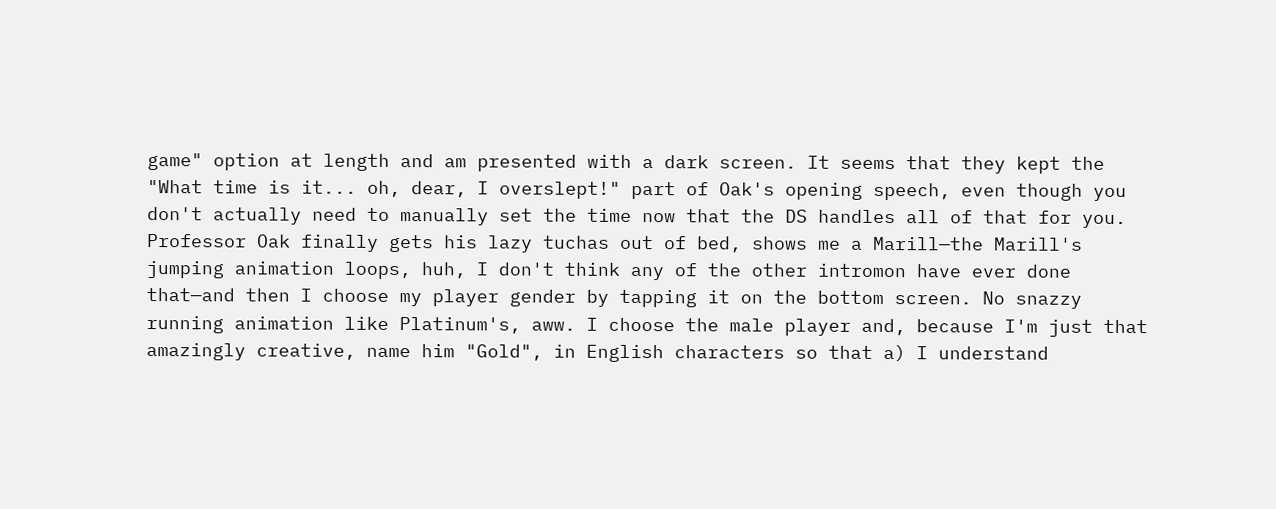game" option at length and am presented with a dark screen. It seems that they kept the "What time is it... oh, dear, I overslept!" part of Oak's opening speech, even though you don't actually need to manually set the time now that the DS handles all of that for you. Professor Oak finally gets his lazy tuchas out of bed, shows me a Marill—the Marill's jumping animation loops, huh, I don't think any of the other intromon have ever done that—and then I choose my player gender by tapping it on the bottom screen. No snazzy running animation like Platinum's, aww. I choose the male player and, because I'm just that amazingly creative, name him "Gold", in English characters so that a) I understand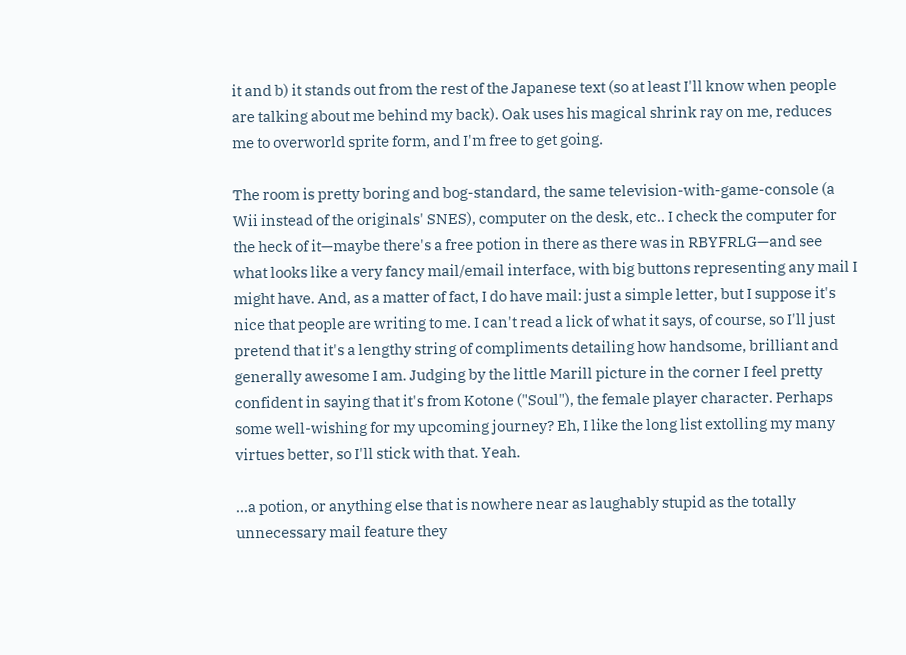it and b) it stands out from the rest of the Japanese text (so at least I'll know when people are talking about me behind my back). Oak uses his magical shrink ray on me, reduces me to overworld sprite form, and I'm free to get going.

The room is pretty boring and bog-standard, the same television-with-game-console (a Wii instead of the originals' SNES), computer on the desk, etc.. I check the computer for the heck of it—maybe there's a free potion in there as there was in RBYFRLG—and see what looks like a very fancy mail/email interface, with big buttons representing any mail I might have. And, as a matter of fact, I do have mail: just a simple letter, but I suppose it's nice that people are writing to me. I can't read a lick of what it says, of course, so I'll just pretend that it's a lengthy string of compliments detailing how handsome, brilliant and generally awesome I am. Judging by the little Marill picture in the corner I feel pretty confident in saying that it's from Kotone ("Soul"), the female player character. Perhaps some well-wishing for my upcoming journey? Eh, I like the long list extolling my many virtues better, so I'll stick with that. Yeah.

...a potion, or anything else that is nowhere near as laughably stupid as the totally unnecessary mail feature they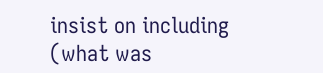insist on including (what was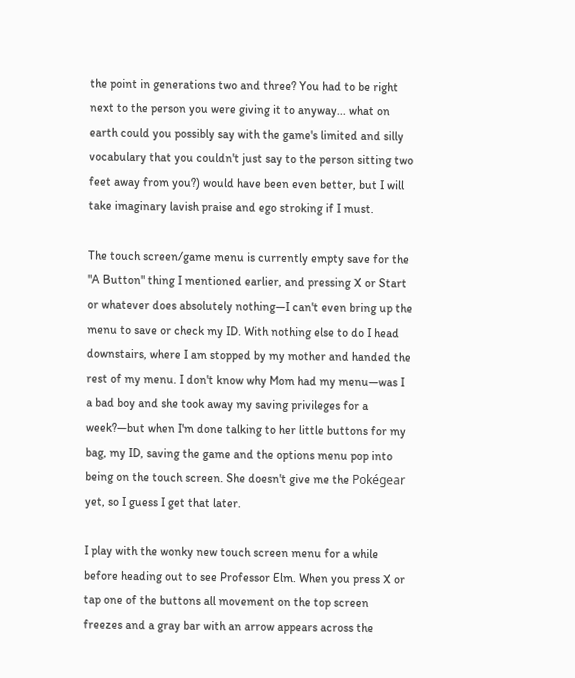the point in generations two and three? You had to be right next to the person you were giving it to anyway... what on earth could you possibly say with the game's limited and silly vocabulary that you couldn't just say to the person sitting two feet away from you?) would have been even better, but I will take imaginary lavish praise and ego stroking if I must.

The touch screen/game menu is currently empty save for the "A Button" thing I mentioned earlier, and pressing X or Start or whatever does absolutely nothing—I can't even bring up the menu to save or check my ID. With nothing else to do I head downstairs, where I am stopped by my mother and handed the rest of my menu. I don't know why Mom had my menu—was I a bad boy and she took away my saving privileges for a week?—but when I'm done talking to her little buttons for my bag, my ID, saving the game and the options menu pop into being on the touch screen. She doesn't give me the Pokégear yet, so I guess I get that later.

I play with the wonky new touch screen menu for a while before heading out to see Professor Elm. When you press X or tap one of the buttons all movement on the top screen freezes and a gray bar with an arrow appears across the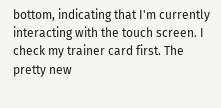bottom, indicating that I'm currently interacting with the touch screen. I check my trainer card first. The pretty new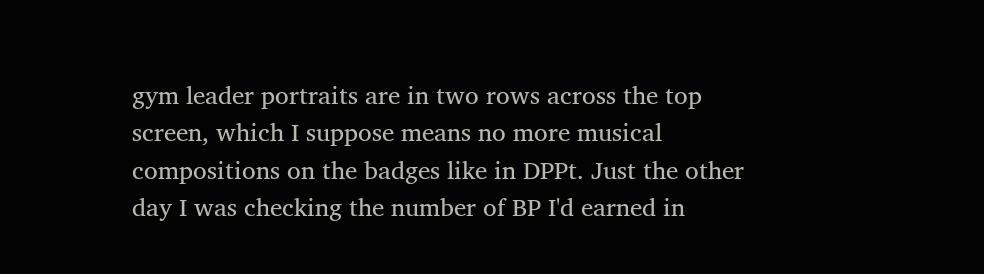gym leader portraits are in two rows across the top screen, which I suppose means no more musical compositions on the badges like in DPPt. Just the other day I was checking the number of BP I'd earned in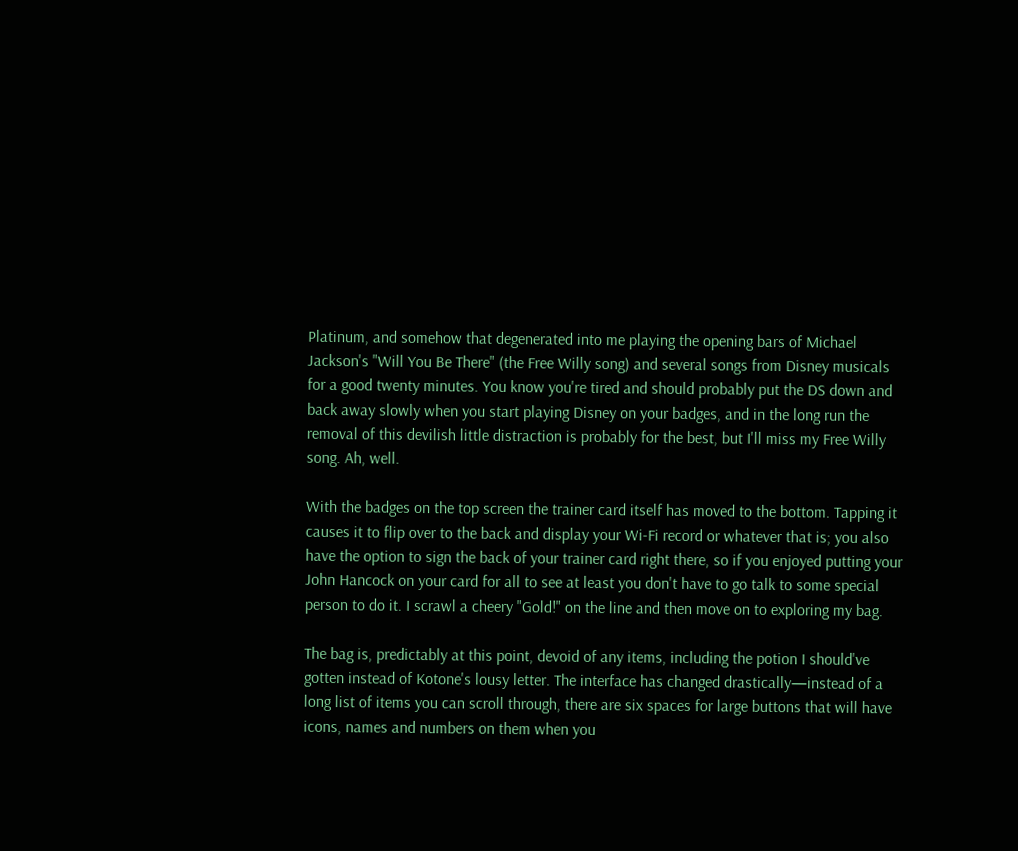Platinum, and somehow that degenerated into me playing the opening bars of Michael Jackson's "Will You Be There" (the Free Willy song) and several songs from Disney musicals for a good twenty minutes. You know you're tired and should probably put the DS down and back away slowly when you start playing Disney on your badges, and in the long run the removal of this devilish little distraction is probably for the best, but I'll miss my Free Willy song. Ah, well.

With the badges on the top screen the trainer card itself has moved to the bottom. Tapping it causes it to flip over to the back and display your Wi-Fi record or whatever that is; you also have the option to sign the back of your trainer card right there, so if you enjoyed putting your John Hancock on your card for all to see at least you don't have to go talk to some special person to do it. I scrawl a cheery "Gold!" on the line and then move on to exploring my bag.

The bag is, predictably at this point, devoid of any items, including the potion I should've gotten instead of Kotone's lousy letter. The interface has changed drastically—instead of a long list of items you can scroll through, there are six spaces for large buttons that will have icons, names and numbers on them when you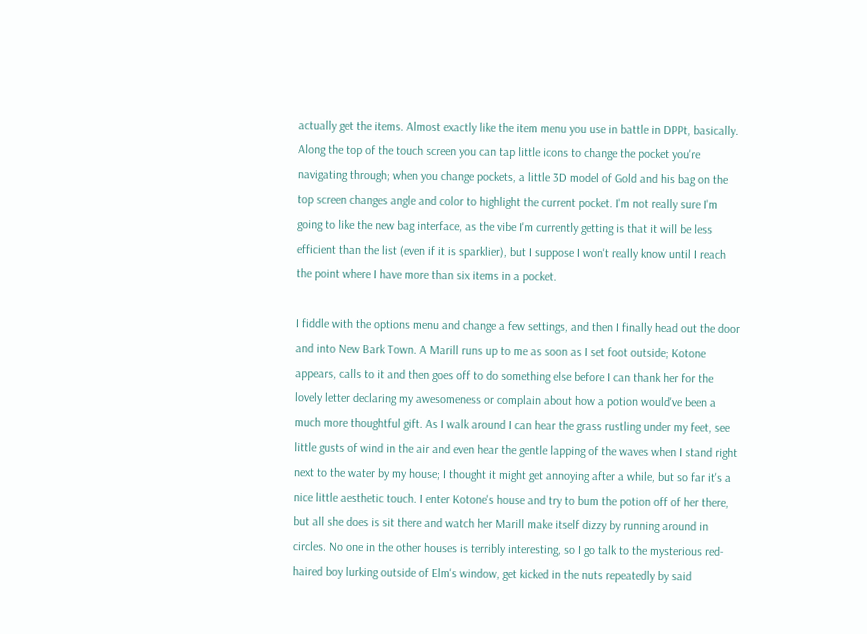actually get the items. Almost exactly like the item menu you use in battle in DPPt, basically. Along the top of the touch screen you can tap little icons to change the pocket you're navigating through; when you change pockets, a little 3D model of Gold and his bag on the top screen changes angle and color to highlight the current pocket. I'm not really sure I'm going to like the new bag interface, as the vibe I'm currently getting is that it will be less efficient than the list (even if it is sparklier), but I suppose I won't really know until I reach the point where I have more than six items in a pocket.

I fiddle with the options menu and change a few settings, and then I finally head out the door and into New Bark Town. A Marill runs up to me as soon as I set foot outside; Kotone appears, calls to it and then goes off to do something else before I can thank her for the lovely letter declaring my awesomeness or complain about how a potion would've been a much more thoughtful gift. As I walk around I can hear the grass rustling under my feet, see little gusts of wind in the air and even hear the gentle lapping of the waves when I stand right next to the water by my house; I thought it might get annoying after a while, but so far it's a nice little aesthetic touch. I enter Kotone's house and try to bum the potion off of her there, but all she does is sit there and watch her Marill make itself dizzy by running around in circles. No one in the other houses is terribly interesting, so I go talk to the mysterious red-haired boy lurking outside of Elm's window, get kicked in the nuts repeatedly by said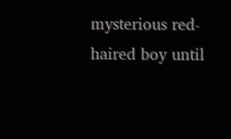mysterious red-haired boy until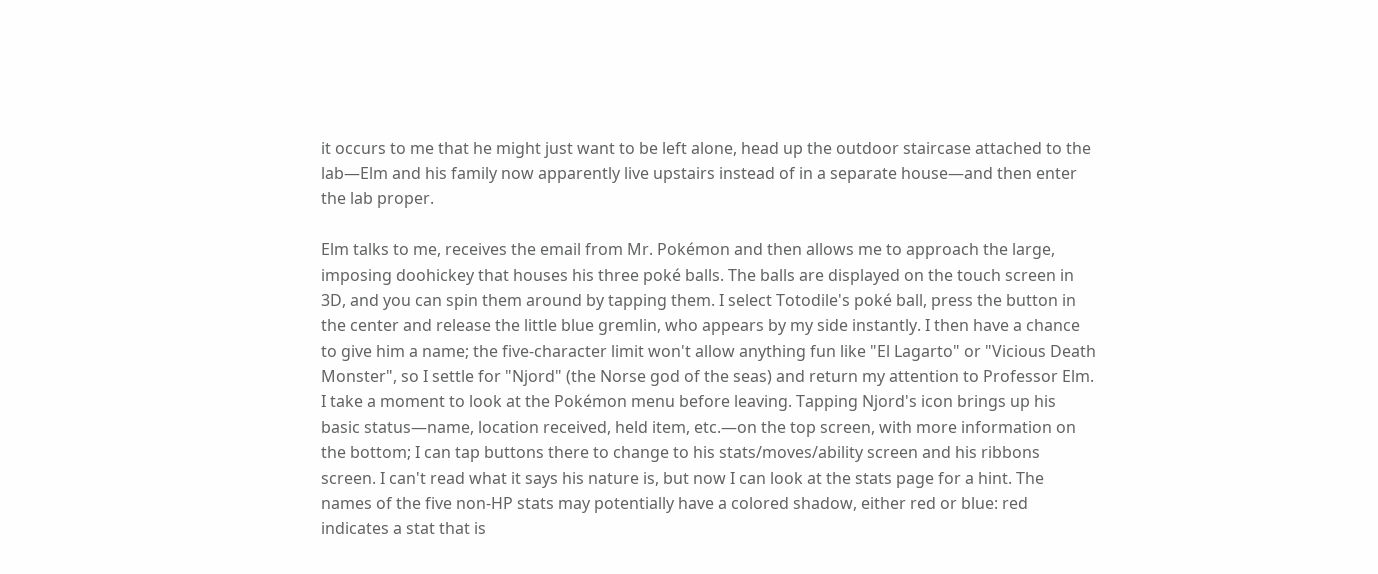it occurs to me that he might just want to be left alone, head up the outdoor staircase attached to the lab—Elm and his family now apparently live upstairs instead of in a separate house—and then enter the lab proper.

Elm talks to me, receives the email from Mr. Pokémon and then allows me to approach the large, imposing doohickey that houses his three poké balls. The balls are displayed on the touch screen in 3D, and you can spin them around by tapping them. I select Totodile's poké ball, press the button in the center and release the little blue gremlin, who appears by my side instantly. I then have a chance to give him a name; the five-character limit won't allow anything fun like "El Lagarto" or "Vicious Death Monster", so I settle for "Njord" (the Norse god of the seas) and return my attention to Professor Elm. I take a moment to look at the Pokémon menu before leaving. Tapping Njord's icon brings up his basic status—name, location received, held item, etc.—on the top screen, with more information on the bottom; I can tap buttons there to change to his stats/moves/ability screen and his ribbons screen. I can't read what it says his nature is, but now I can look at the stats page for a hint. The names of the five non-HP stats may potentially have a colored shadow, either red or blue: red indicates a stat that is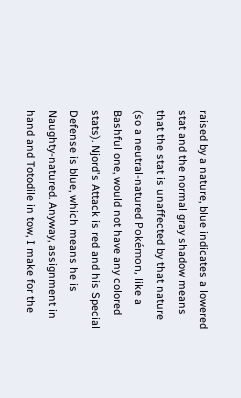raised by a nature, blue indicates a lowered stat and the normal gray shadow means that the stat is unaffected by that nature (so a neutral-natured Pokémon, like a Bashful one, would not have any colored stats). Njord's Attack is red and his Special Defense is blue, which means he is Naughty-natured. Anyway, assignment in hand and Totodile in tow, I make for the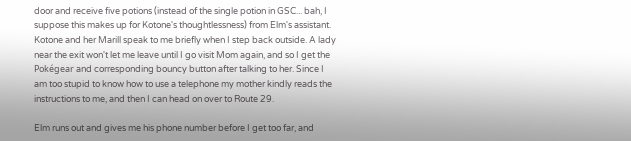door and receive five potions (instead of the single potion in GSC... bah, I suppose this makes up for Kotone's thoughtlessness) from Elm's assistant. Kotone and her Marill speak to me briefly when I step back outside. A lady near the exit won't let me leave until I go visit Mom again, and so I get the Pokégear and corresponding bouncy button after talking to her. Since I am too stupid to know how to use a telephone my mother kindly reads the instructions to me, and then I can head on over to Route 29.

Elm runs out and gives me his phone number before I get too far, and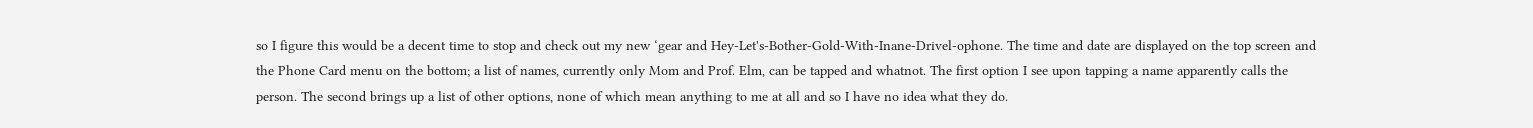so I figure this would be a decent time to stop and check out my new ‘gear and Hey-Let's-Bother-Gold-With-Inane-Drivel-ophone. The time and date are displayed on the top screen and the Phone Card menu on the bottom; a list of names, currently only Mom and Prof. Elm, can be tapped and whatnot. The first option I see upon tapping a name apparently calls the person. The second brings up a list of other options, none of which mean anything to me at all and so I have no idea what they do.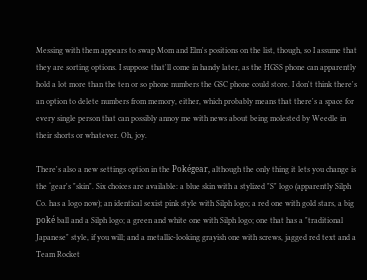Messing with them appears to swap Mom and Elm's positions on the list, though, so I assume that they are sorting options. I suppose that'll come in handy later, as the HGSS phone can apparently hold a lot more than the ten or so phone numbers the GSC phone could store. I don't think there's an option to delete numbers from memory, either, which probably means that there's a space for every single person that can possibly annoy me with news about being molested by Weedle in their shorts or whatever. Oh, joy.

There's also a new settings option in the Pokégear, although the only thing it lets you change is the ‘gear's "skin". Six choices are available: a blue skin with a stylized "S" logo (apparently Silph Co. has a logo now); an identical sexist pink style with Silph logo; a red one with gold stars, a big poké ball and a Silph logo; a green and white one with Silph logo; one that has a "traditional Japanese" style, if you will; and a metallic-looking grayish one with screws, jagged red text and a Team Rocket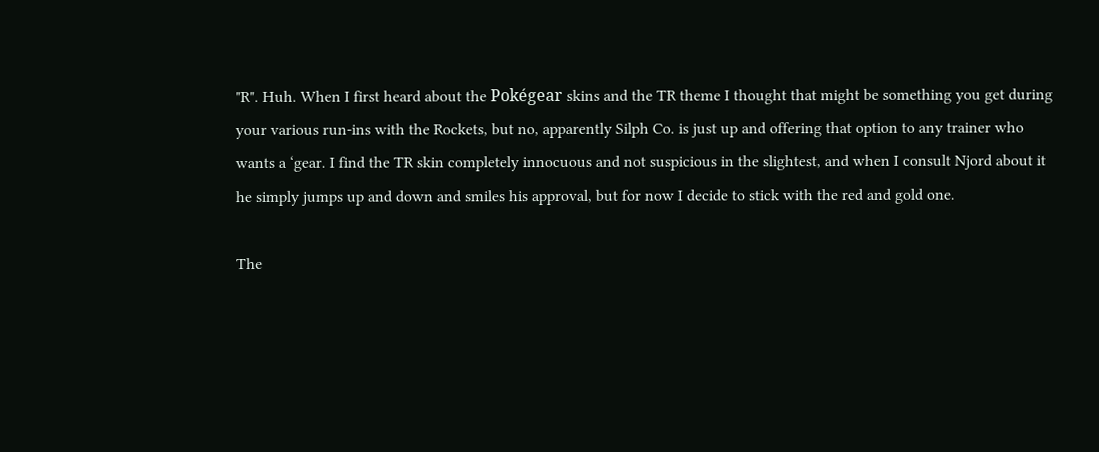"R". Huh. When I first heard about the Pokégear skins and the TR theme I thought that might be something you get during your various run-ins with the Rockets, but no, apparently Silph Co. is just up and offering that option to any trainer who wants a ‘gear. I find the TR skin completely innocuous and not suspicious in the slightest, and when I consult Njord about it he simply jumps up and down and smiles his approval, but for now I decide to stick with the red and gold one.

The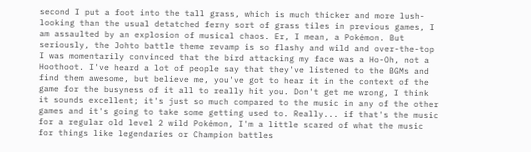second I put a foot into the tall grass, which is much thicker and more lush-looking than the usual detatched ferny sort of grass tiles in previous games, I am assaulted by an explosion of musical chaos. Er, I mean, a Pokémon. But seriously, the Johto battle theme revamp is so flashy and wild and over-the-top I was momentarily convinced that the bird attacking my face was a Ho-Oh, not a Hoothoot. I've heard a lot of people say that they've listened to the BGMs and find them awesome, but believe me, you've got to hear it in the context of the game for the busyness of it all to really hit you. Don't get me wrong, I think it sounds excellent; it's just so much compared to the music in any of the other games and it's going to take some getting used to. Really... if that's the music for a regular old level 2 wild Pokémon, I'm a little scared of what the music for things like legendaries or Champion battles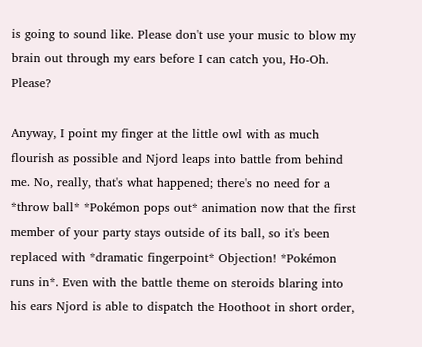is going to sound like. Please don't use your music to blow my brain out through my ears before I can catch you, Ho-Oh. Please?

Anyway, I point my finger at the little owl with as much flourish as possible and Njord leaps into battle from behind me. No, really, that's what happened; there's no need for a *throw ball* *Pokémon pops out* animation now that the first member of your party stays outside of its ball, so it's been replaced with *dramatic fingerpoint* Objection! *Pokémon runs in*. Even with the battle theme on steroids blaring into his ears Njord is able to dispatch the Hoothoot in short order,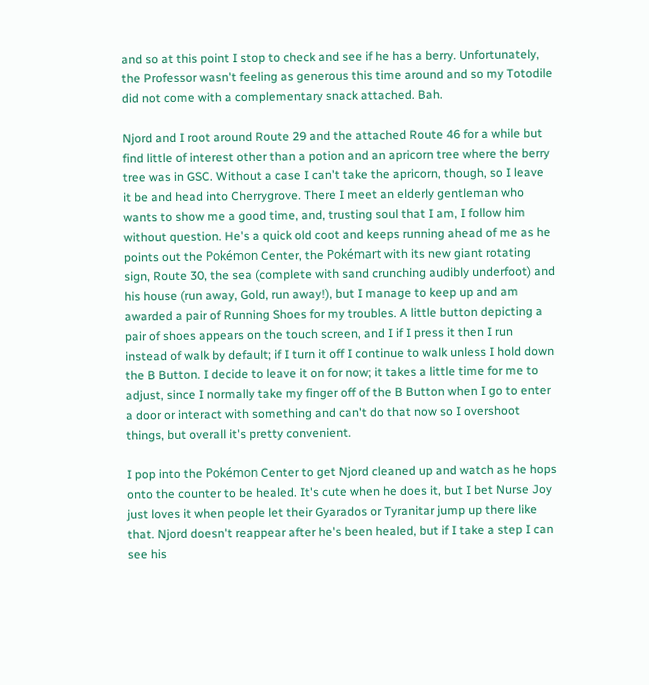and so at this point I stop to check and see if he has a berry. Unfortunately, the Professor wasn't feeling as generous this time around and so my Totodile did not come with a complementary snack attached. Bah.

Njord and I root around Route 29 and the attached Route 46 for a while but find little of interest other than a potion and an apricorn tree where the berry tree was in GSC. Without a case I can't take the apricorn, though, so I leave it be and head into Cherrygrove. There I meet an elderly gentleman who wants to show me a good time, and, trusting soul that I am, I follow him without question. He's a quick old coot and keeps running ahead of me as he points out the Pokémon Center, the Pokémart with its new giant rotating sign, Route 30, the sea (complete with sand crunching audibly underfoot) and his house (run away, Gold, run away!), but I manage to keep up and am awarded a pair of Running Shoes for my troubles. A little button depicting a pair of shoes appears on the touch screen, and I if I press it then I run instead of walk by default; if I turn it off I continue to walk unless I hold down the B Button. I decide to leave it on for now; it takes a little time for me to adjust, since I normally take my finger off of the B Button when I go to enter a door or interact with something and can't do that now so I overshoot things, but overall it's pretty convenient.

I pop into the Pokémon Center to get Njord cleaned up and watch as he hops onto the counter to be healed. It's cute when he does it, but I bet Nurse Joy just loves it when people let their Gyarados or Tyranitar jump up there like that. Njord doesn't reappear after he's been healed, but if I take a step I can see his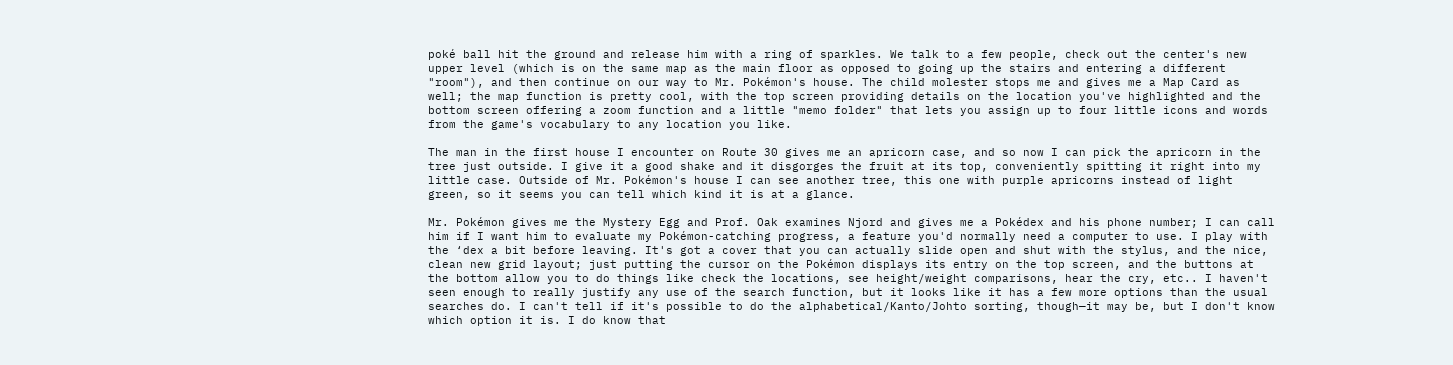poké ball hit the ground and release him with a ring of sparkles. We talk to a few people, check out the center's new upper level (which is on the same map as the main floor as opposed to going up the stairs and entering a different "room"), and then continue on our way to Mr. Pokémon's house. The child molester stops me and gives me a Map Card as well; the map function is pretty cool, with the top screen providing details on the location you've highlighted and the bottom screen offering a zoom function and a little "memo folder" that lets you assign up to four little icons and words from the game's vocabulary to any location you like.

The man in the first house I encounter on Route 30 gives me an apricorn case, and so now I can pick the apricorn in the tree just outside. I give it a good shake and it disgorges the fruit at its top, conveniently spitting it right into my little case. Outside of Mr. Pokémon's house I can see another tree, this one with purple apricorns instead of light green, so it seems you can tell which kind it is at a glance.

Mr. Pokémon gives me the Mystery Egg and Prof. Oak examines Njord and gives me a Pokédex and his phone number; I can call him if I want him to evaluate my Pokémon-catching progress, a feature you'd normally need a computer to use. I play with the ‘dex a bit before leaving. It's got a cover that you can actually slide open and shut with the stylus, and the nice, clean new grid layout; just putting the cursor on the Pokémon displays its entry on the top screen, and the buttons at the bottom allow you to do things like check the locations, see height/weight comparisons, hear the cry, etc.. I haven't seen enough to really justify any use of the search function, but it looks like it has a few more options than the usual searches do. I can't tell if it's possible to do the alphabetical/Kanto/Johto sorting, though—it may be, but I don't know which option it is. I do know that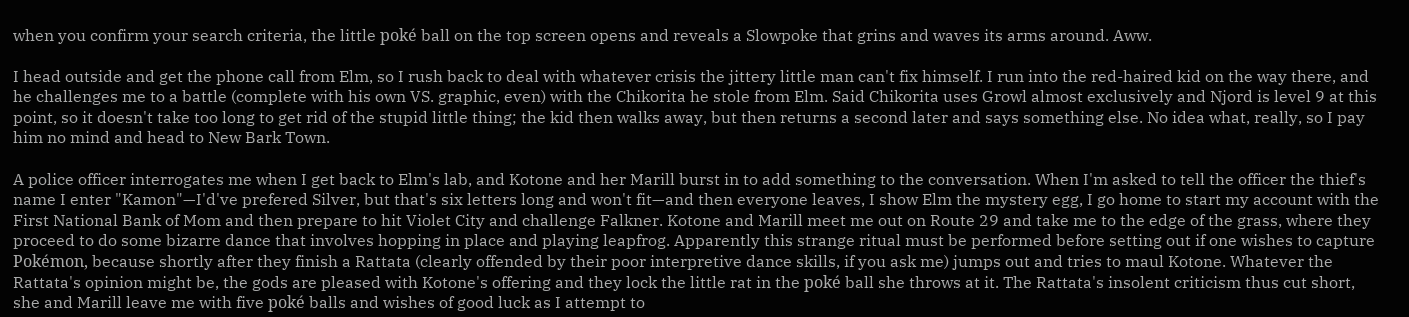when you confirm your search criteria, the little poké ball on the top screen opens and reveals a Slowpoke that grins and waves its arms around. Aww.

I head outside and get the phone call from Elm, so I rush back to deal with whatever crisis the jittery little man can't fix himself. I run into the red-haired kid on the way there, and he challenges me to a battle (complete with his own VS. graphic, even) with the Chikorita he stole from Elm. Said Chikorita uses Growl almost exclusively and Njord is level 9 at this point, so it doesn't take too long to get rid of the stupid little thing; the kid then walks away, but then returns a second later and says something else. No idea what, really, so I pay him no mind and head to New Bark Town.

A police officer interrogates me when I get back to Elm's lab, and Kotone and her Marill burst in to add something to the conversation. When I'm asked to tell the officer the thief's name I enter "Kamon"—I'd've prefered Silver, but that's six letters long and won't fit—and then everyone leaves, I show Elm the mystery egg, I go home to start my account with the First National Bank of Mom and then prepare to hit Violet City and challenge Falkner. Kotone and Marill meet me out on Route 29 and take me to the edge of the grass, where they proceed to do some bizarre dance that involves hopping in place and playing leapfrog. Apparently this strange ritual must be performed before setting out if one wishes to capture Pokémon, because shortly after they finish a Rattata (clearly offended by their poor interpretive dance skills, if you ask me) jumps out and tries to maul Kotone. Whatever the Rattata's opinion might be, the gods are pleased with Kotone's offering and they lock the little rat in the poké ball she throws at it. The Rattata's insolent criticism thus cut short, she and Marill leave me with five poké balls and wishes of good luck as I attempt to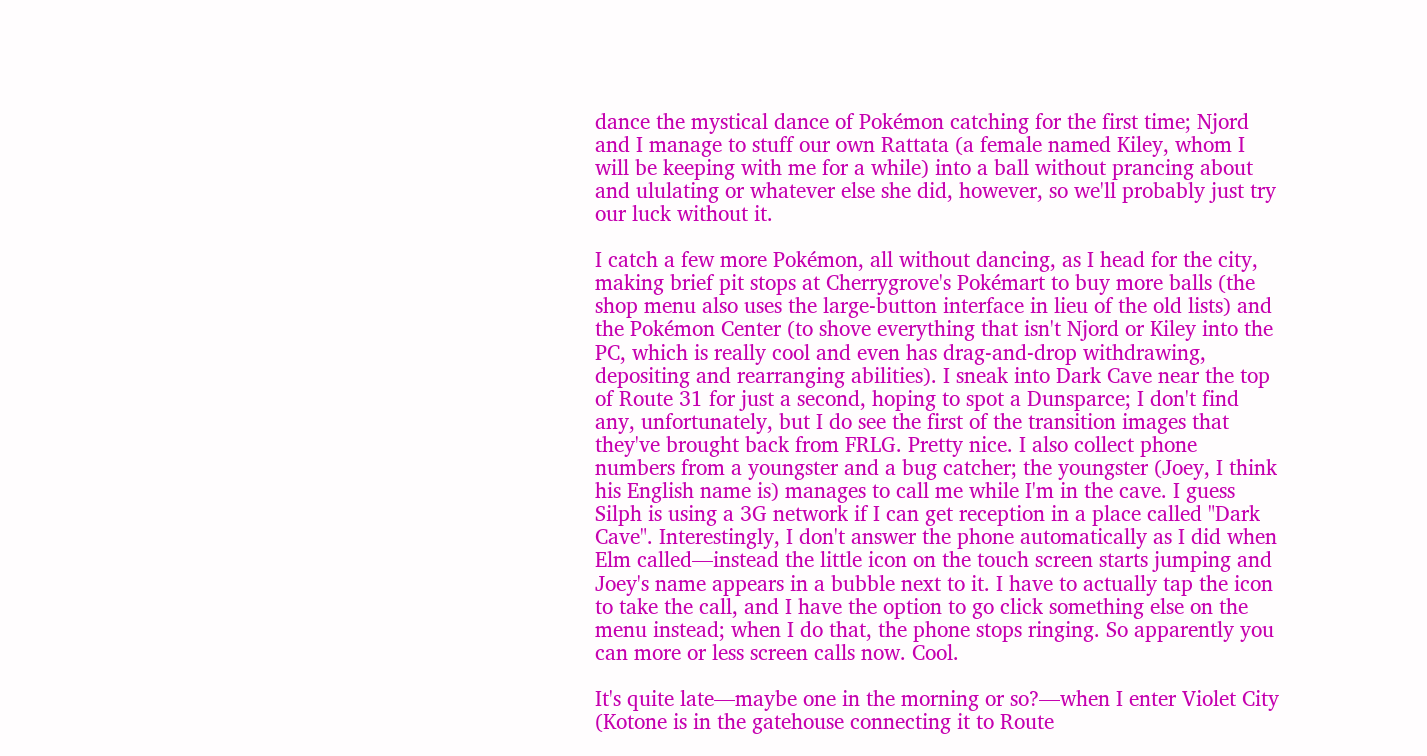dance the mystical dance of Pokémon catching for the first time; Njord and I manage to stuff our own Rattata (a female named Kiley, whom I will be keeping with me for a while) into a ball without prancing about and ululating or whatever else she did, however, so we'll probably just try our luck without it.

I catch a few more Pokémon, all without dancing, as I head for the city, making brief pit stops at Cherrygrove's Pokémart to buy more balls (the shop menu also uses the large-button interface in lieu of the old lists) and the Pokémon Center (to shove everything that isn't Njord or Kiley into the PC, which is really cool and even has drag-and-drop withdrawing, depositing and rearranging abilities). I sneak into Dark Cave near the top of Route 31 for just a second, hoping to spot a Dunsparce; I don't find any, unfortunately, but I do see the first of the transition images that they've brought back from FRLG. Pretty nice. I also collect phone numbers from a youngster and a bug catcher; the youngster (Joey, I think his English name is) manages to call me while I'm in the cave. I guess Silph is using a 3G network if I can get reception in a place called "Dark Cave". Interestingly, I don't answer the phone automatically as I did when Elm called—instead the little icon on the touch screen starts jumping and Joey's name appears in a bubble next to it. I have to actually tap the icon to take the call, and I have the option to go click something else on the menu instead; when I do that, the phone stops ringing. So apparently you can more or less screen calls now. Cool.

It's quite late—maybe one in the morning or so?—when I enter Violet City (Kotone is in the gatehouse connecting it to Route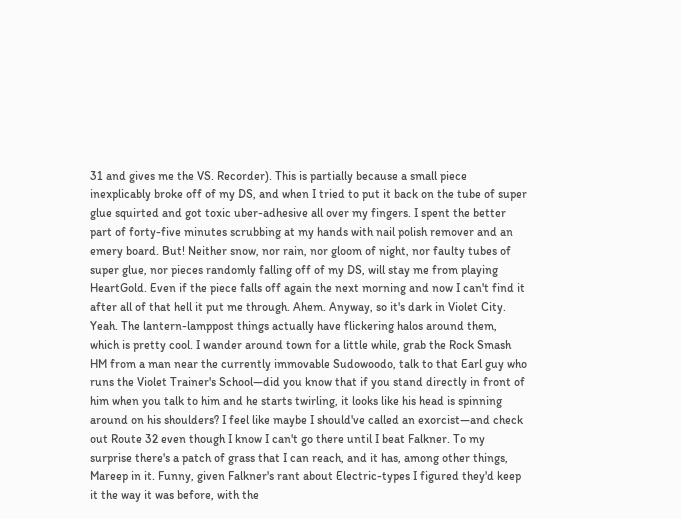31 and gives me the VS. Recorder). This is partially because a small piece inexplicably broke off of my DS, and when I tried to put it back on the tube of super glue squirted and got toxic uber-adhesive all over my fingers. I spent the better part of forty-five minutes scrubbing at my hands with nail polish remover and an emery board. But! Neither snow, nor rain, nor gloom of night, nor faulty tubes of super glue, nor pieces randomly falling off of my DS, will stay me from playing HeartGold. Even if the piece falls off again the next morning and now I can't find it after all of that hell it put me through. Ahem. Anyway, so it's dark in Violet City. Yeah. The lantern-lamppost things actually have flickering halos around them, which is pretty cool. I wander around town for a little while, grab the Rock Smash HM from a man near the currently immovable Sudowoodo, talk to that Earl guy who runs the Violet Trainer's School—did you know that if you stand directly in front of him when you talk to him and he starts twirling, it looks like his head is spinning around on his shoulders? I feel like maybe I should've called an exorcist—and check out Route 32 even though I know I can't go there until I beat Falkner. To my surprise there's a patch of grass that I can reach, and it has, among other things, Mareep in it. Funny, given Falkner's rant about Electric-types I figured they'd keep it the way it was before, with the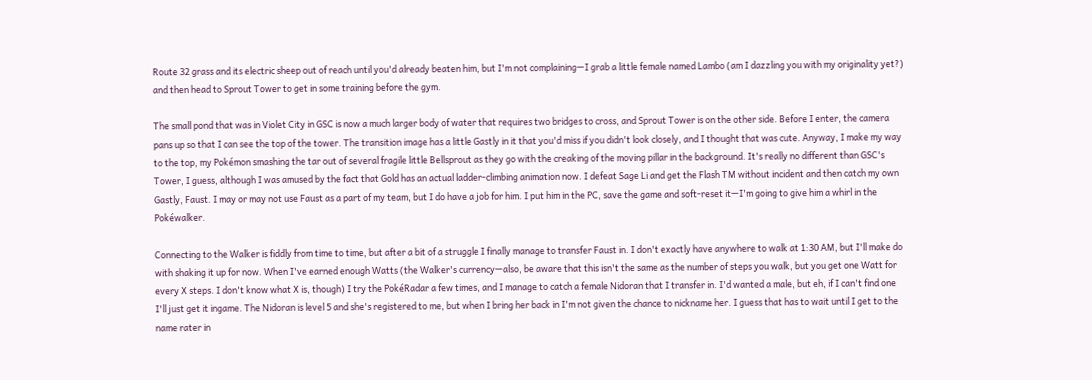Route 32 grass and its electric sheep out of reach until you'd already beaten him, but I'm not complaining—I grab a little female named Lambo (am I dazzling you with my originality yet?) and then head to Sprout Tower to get in some training before the gym.

The small pond that was in Violet City in GSC is now a much larger body of water that requires two bridges to cross, and Sprout Tower is on the other side. Before I enter, the camera pans up so that I can see the top of the tower. The transition image has a little Gastly in it that you'd miss if you didn't look closely, and I thought that was cute. Anyway, I make my way to the top, my Pokémon smashing the tar out of several fragile little Bellsprout as they go with the creaking of the moving pillar in the background. It's really no different than GSC's Tower, I guess, although I was amused by the fact that Gold has an actual ladder-climbing animation now. I defeat Sage Li and get the Flash TM without incident and then catch my own Gastly, Faust. I may or may not use Faust as a part of my team, but I do have a job for him. I put him in the PC, save the game and soft-reset it—I'm going to give him a whirl in the Pokéwalker.

Connecting to the Walker is fiddly from time to time, but after a bit of a struggle I finally manage to transfer Faust in. I don't exactly have anywhere to walk at 1:30 AM, but I'll make do with shaking it up for now. When I've earned enough Watts (the Walker's currency—also, be aware that this isn't the same as the number of steps you walk, but you get one Watt for every X steps. I don't know what X is, though) I try the PokéRadar a few times, and I manage to catch a female Nidoran that I transfer in. I'd wanted a male, but eh, if I can't find one I'll just get it ingame. The Nidoran is level 5 and she's registered to me, but when I bring her back in I'm not given the chance to nickname her. I guess that has to wait until I get to the name rater in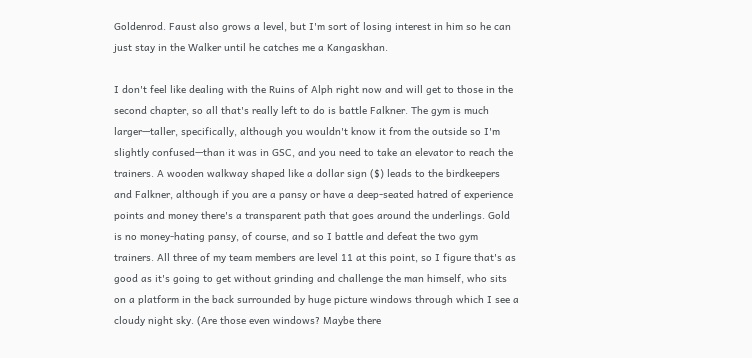Goldenrod. Faust also grows a level, but I'm sort of losing interest in him so he can just stay in the Walker until he catches me a Kangaskhan.

I don't feel like dealing with the Ruins of Alph right now and will get to those in the second chapter, so all that's really left to do is battle Falkner. The gym is much larger—taller, specifically, although you wouldn't know it from the outside so I'm slightly confused—than it was in GSC, and you need to take an elevator to reach the trainers. A wooden walkway shaped like a dollar sign ($) leads to the birdkeepers and Falkner, although if you are a pansy or have a deep-seated hatred of experience points and money there's a transparent path that goes around the underlings. Gold is no money-hating pansy, of course, and so I battle and defeat the two gym trainers. All three of my team members are level 11 at this point, so I figure that's as good as it's going to get without grinding and challenge the man himself, who sits on a platform in the back surrounded by huge picture windows through which I see a cloudy night sky. (Are those even windows? Maybe there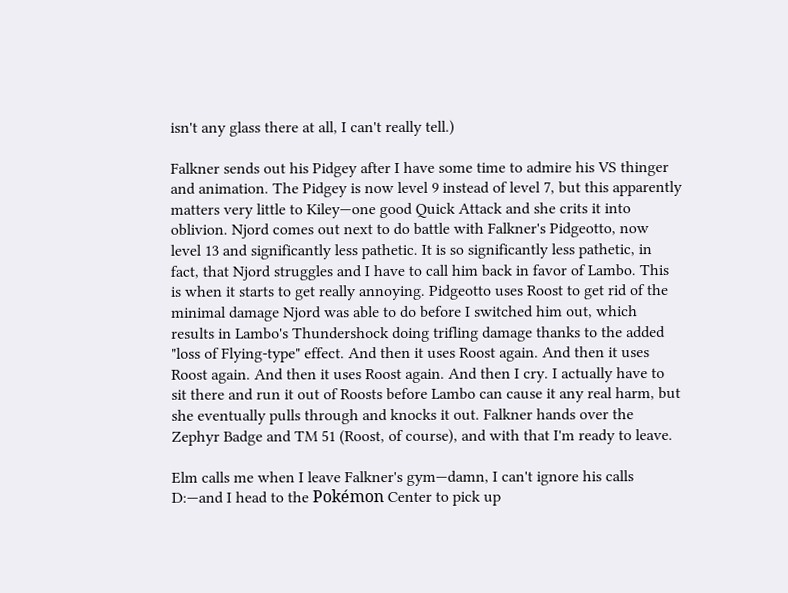isn't any glass there at all, I can't really tell.)

Falkner sends out his Pidgey after I have some time to admire his VS thinger and animation. The Pidgey is now level 9 instead of level 7, but this apparently matters very little to Kiley—one good Quick Attack and she crits it into oblivion. Njord comes out next to do battle with Falkner's Pidgeotto, now level 13 and significantly less pathetic. It is so significantly less pathetic, in fact, that Njord struggles and I have to call him back in favor of Lambo. This is when it starts to get really annoying. Pidgeotto uses Roost to get rid of the minimal damage Njord was able to do before I switched him out, which results in Lambo's Thundershock doing trifling damage thanks to the added "loss of Flying-type" effect. And then it uses Roost again. And then it uses Roost again. And then it uses Roost again. And then I cry. I actually have to sit there and run it out of Roosts before Lambo can cause it any real harm, but she eventually pulls through and knocks it out. Falkner hands over the Zephyr Badge and TM 51 (Roost, of course), and with that I'm ready to leave.

Elm calls me when I leave Falkner's gym—damn, I can't ignore his calls D:—and I head to the Pokémon Center to pick up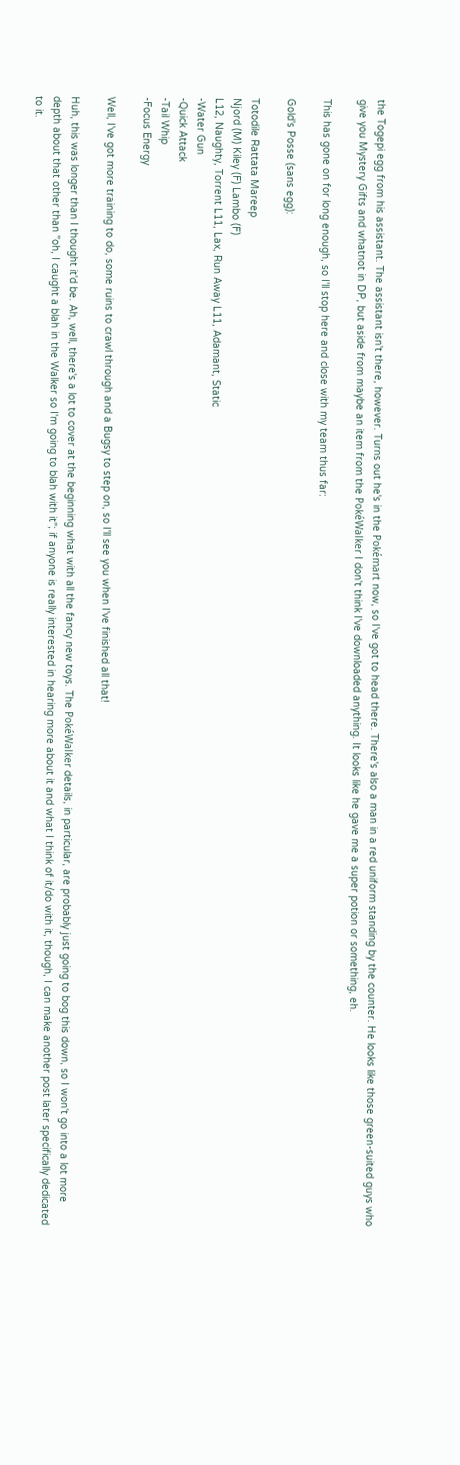the Togepi egg from his assistant. The assistant isn't there, however. Turns out he's in the Pokémart now, so I've got to head there. There's also a man in a red uniform standing by the counter. He looks like those green-suited guys who give you Mystery Gifts and whatnot in DP, but aside from maybe an item from the PokéWalker I don't think I've downloaded anything. It looks like he gave me a super potion or something, eh.

This has gone on for long enough, so I'll stop here and close with my team thus far:

Gold's Posse (sans egg):

Totodile Rattata Mareep
Njord (M) Kiley (F) Lambo (F)
L12, Naughty, Torrent L11, Lax, Run Away L11, Adamant, Static
-Water Gun
-Quick Attack
-Tail Whip
-Focus Energy

Well, I've got more training to do, some ruins to crawl through and a Bugsy to step on, so I'll see you when I've finished all that!

Huh, this was longer than I thought it'd be. Ah, well, there's a lot to cover at the beginning what with all the fancy new toys. The PokéWalker details, in particular, are probably just going to bog this down, so I won't go into a lot more depth about that other than "oh, I caught a blah in the Walker so I'm going to blah with it"; if anyone is really interested in hearing more about it and what I think of it/do with it, though, I can make another post later specifically dedicated to it.